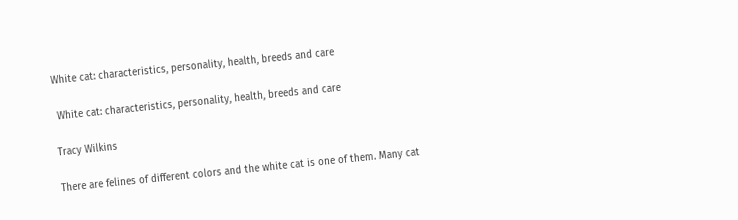White cat: characteristics, personality, health, breeds and care

 White cat: characteristics, personality, health, breeds and care

Tracy Wilkins

There are felines of different colors and the white cat is one of them. Many cat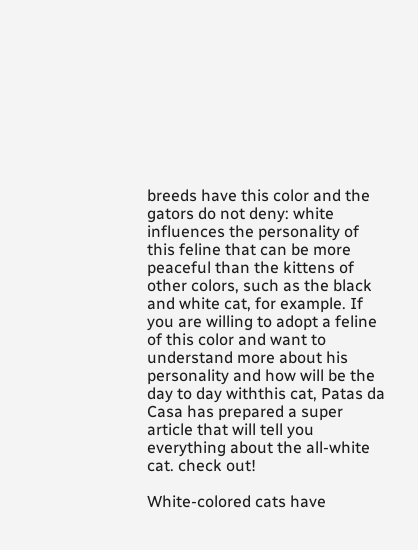breeds have this color and the gators do not deny: white influences the personality of this feline that can be more peaceful than the kittens of other colors, such as the black and white cat, for example. If you are willing to adopt a feline of this color and want to understand more about his personality and how will be the day to day withthis cat, Patas da Casa has prepared a super article that will tell you everything about the all-white cat. check out!

White-colored cats have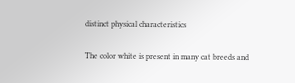distinct physical characteristics

The color white is present in many cat breeds and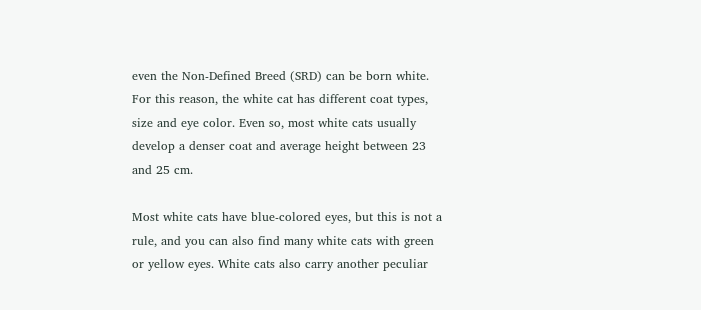even the Non-Defined Breed (SRD) can be born white. For this reason, the white cat has different coat types, size and eye color. Even so, most white cats usually develop a denser coat and average height between 23 and 25 cm.

Most white cats have blue-colored eyes, but this is not a rule, and you can also find many white cats with green or yellow eyes. White cats also carry another peculiar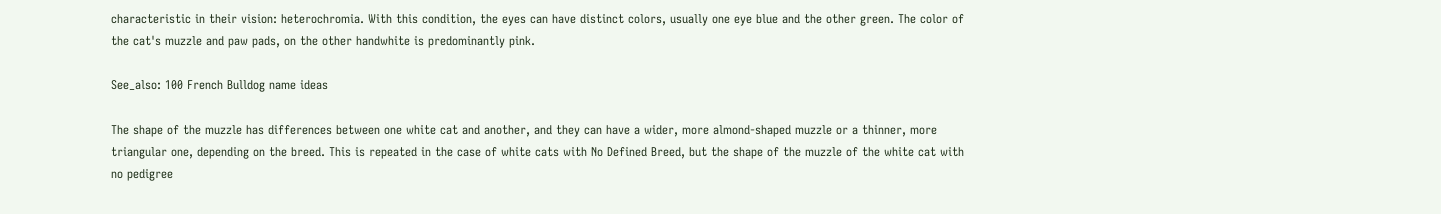characteristic in their vision: heterochromia. With this condition, the eyes can have distinct colors, usually one eye blue and the other green. The color of the cat's muzzle and paw pads, on the other handwhite is predominantly pink.

See_also: 100 French Bulldog name ideas

The shape of the muzzle has differences between one white cat and another, and they can have a wider, more almond-shaped muzzle or a thinner, more triangular one, depending on the breed. This is repeated in the case of white cats with No Defined Breed, but the shape of the muzzle of the white cat with no pedigree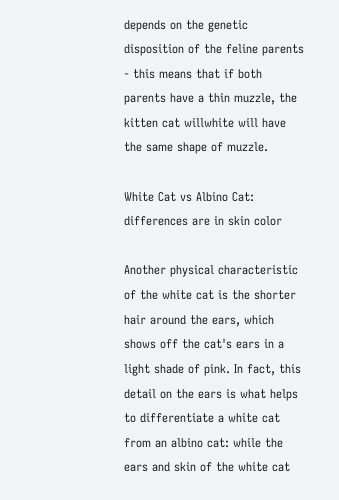depends on the genetic disposition of the feline parents - this means that if both parents have a thin muzzle, the kitten cat willwhite will have the same shape of muzzle.

White Cat vs Albino Cat: differences are in skin color

Another physical characteristic of the white cat is the shorter hair around the ears, which shows off the cat's ears in a light shade of pink. In fact, this detail on the ears is what helps to differentiate a white cat from an albino cat: while the ears and skin of the white cat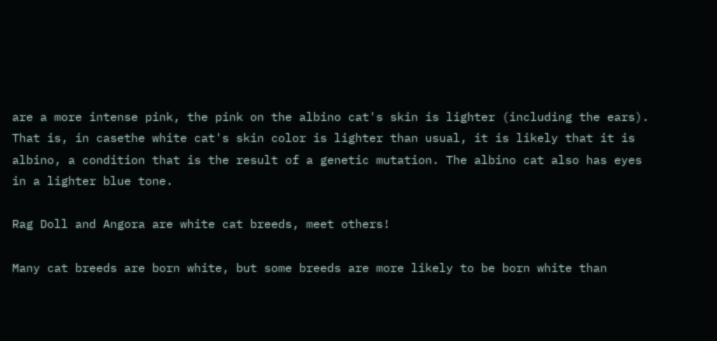are a more intense pink, the pink on the albino cat's skin is lighter (including the ears). That is, in casethe white cat's skin color is lighter than usual, it is likely that it is albino, a condition that is the result of a genetic mutation. The albino cat also has eyes in a lighter blue tone.

Rag Doll and Angora are white cat breeds, meet others!

Many cat breeds are born white, but some breeds are more likely to be born white than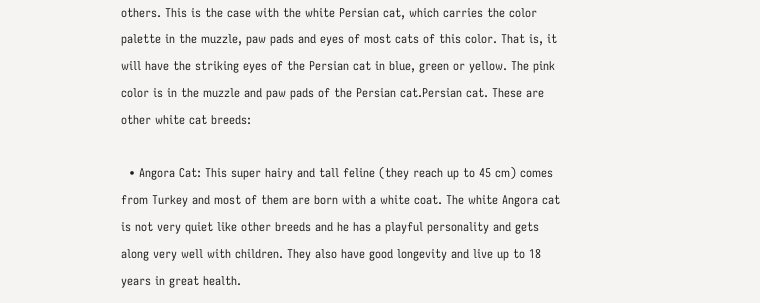others. This is the case with the white Persian cat, which carries the color palette in the muzzle, paw pads and eyes of most cats of this color. That is, it will have the striking eyes of the Persian cat in blue, green or yellow. The pink color is in the muzzle and paw pads of the Persian cat.Persian cat. These are other white cat breeds:

  • Angora Cat: This super hairy and tall feline (they reach up to 45 cm) comes from Turkey and most of them are born with a white coat. The white Angora cat is not very quiet like other breeds and he has a playful personality and gets along very well with children. They also have good longevity and live up to 18 years in great health.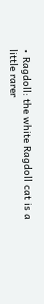• Ragdoll: the white Ragdoll cat is a little rarer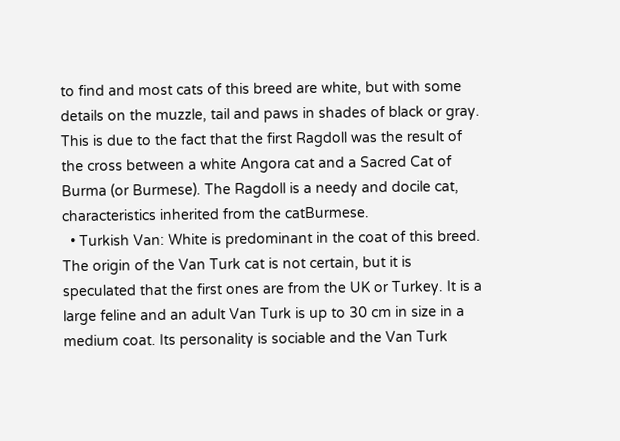to find and most cats of this breed are white, but with some details on the muzzle, tail and paws in shades of black or gray. This is due to the fact that the first Ragdoll was the result of the cross between a white Angora cat and a Sacred Cat of Burma (or Burmese). The Ragdoll is a needy and docile cat, characteristics inherited from the catBurmese.
  • Turkish Van: White is predominant in the coat of this breed. The origin of the Van Turk cat is not certain, but it is speculated that the first ones are from the UK or Turkey. It is a large feline and an adult Van Turk is up to 30 cm in size in a medium coat. Its personality is sociable and the Van Turk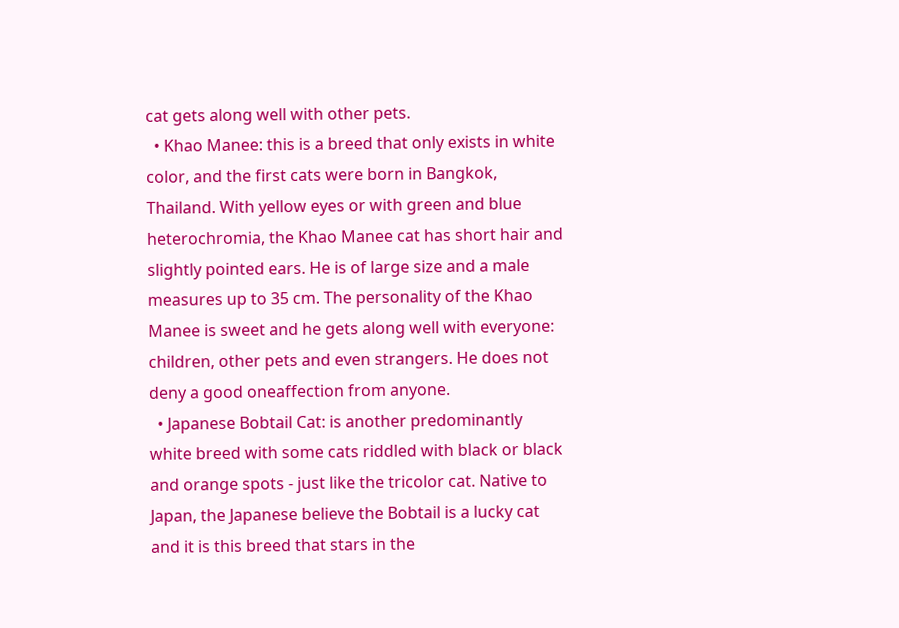cat gets along well with other pets.
  • Khao Manee: this is a breed that only exists in white color, and the first cats were born in Bangkok, Thailand. With yellow eyes or with green and blue heterochromia, the Khao Manee cat has short hair and slightly pointed ears. He is of large size and a male measures up to 35 cm. The personality of the Khao Manee is sweet and he gets along well with everyone: children, other pets and even strangers. He does not deny a good oneaffection from anyone.
  • Japanese Bobtail Cat: is another predominantly white breed with some cats riddled with black or black and orange spots - just like the tricolor cat. Native to Japan, the Japanese believe the Bobtail is a lucky cat and it is this breed that stars in the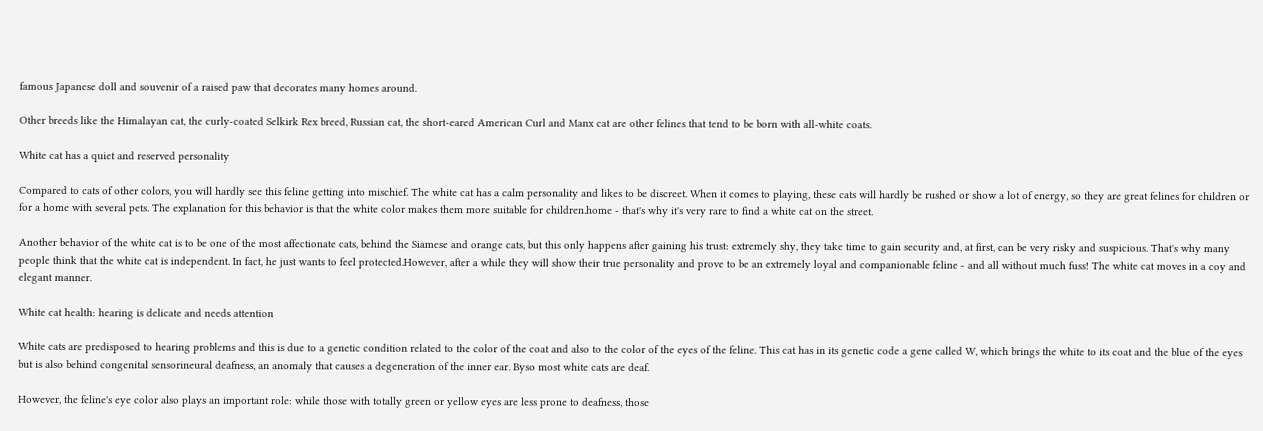famous Japanese doll and souvenir of a raised paw that decorates many homes around.

Other breeds like the Himalayan cat, the curly-coated Selkirk Rex breed, Russian cat, the short-eared American Curl and Manx cat are other felines that tend to be born with all-white coats.

White cat has a quiet and reserved personality

Compared to cats of other colors, you will hardly see this feline getting into mischief. The white cat has a calm personality and likes to be discreet. When it comes to playing, these cats will hardly be rushed or show a lot of energy, so they are great felines for children or for a home with several pets. The explanation for this behavior is that the white color makes them more suitable for children.home - that's why it's very rare to find a white cat on the street.

Another behavior of the white cat is to be one of the most affectionate cats, behind the Siamese and orange cats, but this only happens after gaining his trust: extremely shy, they take time to gain security and, at first, can be very risky and suspicious. That's why many people think that the white cat is independent. In fact, he just wants to feel protected.However, after a while they will show their true personality and prove to be an extremely loyal and companionable feline - and all without much fuss! The white cat moves in a coy and elegant manner.

White cat health: hearing is delicate and needs attention

White cats are predisposed to hearing problems and this is due to a genetic condition related to the color of the coat and also to the color of the eyes of the feline. This cat has in its genetic code a gene called W, which brings the white to its coat and the blue of the eyes but is also behind congenital sensorineural deafness, an anomaly that causes a degeneration of the inner ear. Byso most white cats are deaf.

However, the feline's eye color also plays an important role: while those with totally green or yellow eyes are less prone to deafness, those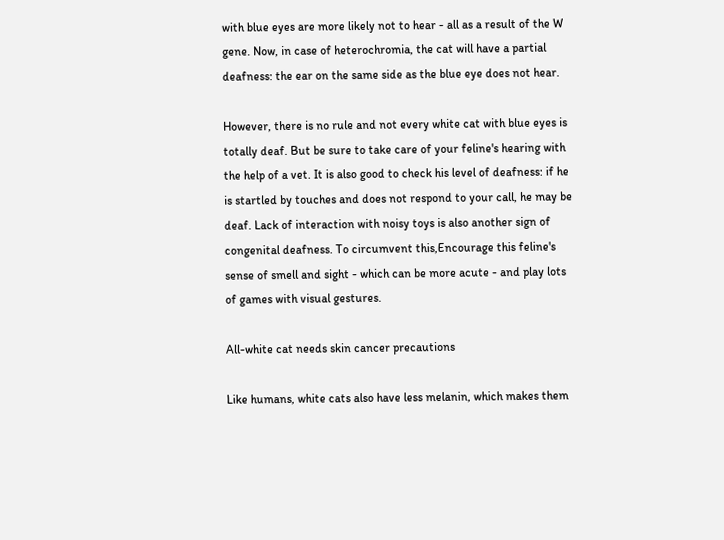with blue eyes are more likely not to hear - all as a result of the W gene. Now, in case of heterochromia, the cat will have a partial deafness: the ear on the same side as the blue eye does not hear.

However, there is no rule and not every white cat with blue eyes is totally deaf. But be sure to take care of your feline's hearing with the help of a vet. It is also good to check his level of deafness: if he is startled by touches and does not respond to your call, he may be deaf. Lack of interaction with noisy toys is also another sign of congenital deafness. To circumvent this,Encourage this feline's sense of smell and sight - which can be more acute - and play lots of games with visual gestures.

All-white cat needs skin cancer precautions

Like humans, white cats also have less melanin, which makes them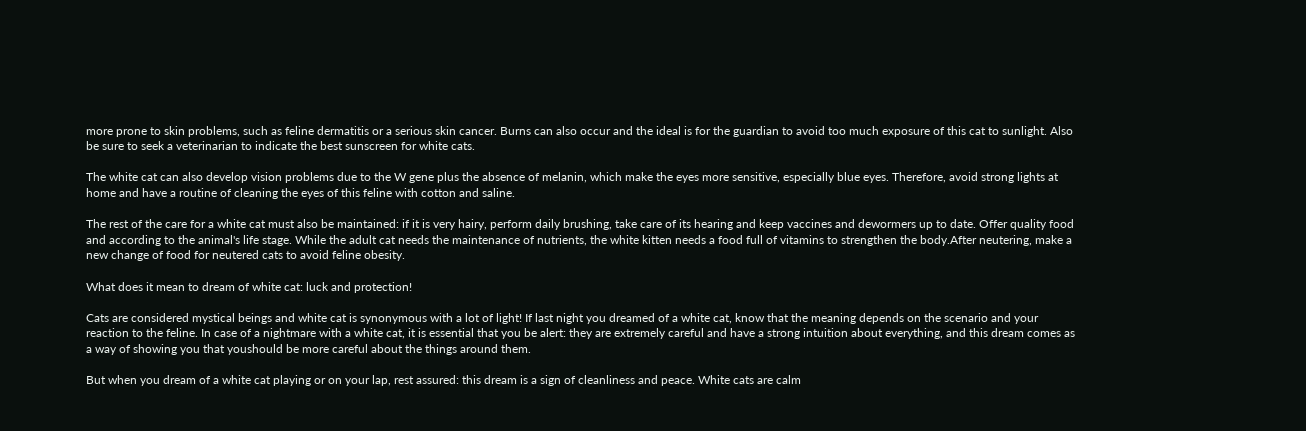more prone to skin problems, such as feline dermatitis or a serious skin cancer. Burns can also occur and the ideal is for the guardian to avoid too much exposure of this cat to sunlight. Also be sure to seek a veterinarian to indicate the best sunscreen for white cats.

The white cat can also develop vision problems due to the W gene plus the absence of melanin, which make the eyes more sensitive, especially blue eyes. Therefore, avoid strong lights at home and have a routine of cleaning the eyes of this feline with cotton and saline.

The rest of the care for a white cat must also be maintained: if it is very hairy, perform daily brushing, take care of its hearing and keep vaccines and dewormers up to date. Offer quality food and according to the animal's life stage. While the adult cat needs the maintenance of nutrients, the white kitten needs a food full of vitamins to strengthen the body.After neutering, make a new change of food for neutered cats to avoid feline obesity.

What does it mean to dream of white cat: luck and protection!

Cats are considered mystical beings and white cat is synonymous with a lot of light! If last night you dreamed of a white cat, know that the meaning depends on the scenario and your reaction to the feline. In case of a nightmare with a white cat, it is essential that you be alert: they are extremely careful and have a strong intuition about everything, and this dream comes as a way of showing you that youshould be more careful about the things around them.

But when you dream of a white cat playing or on your lap, rest assured: this dream is a sign of cleanliness and peace. White cats are calm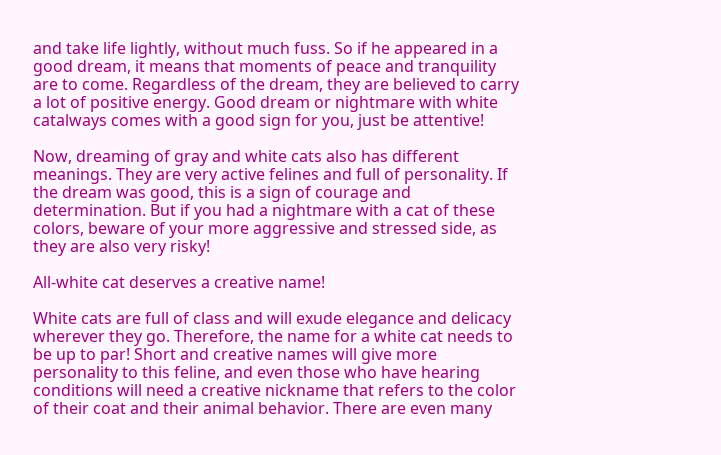and take life lightly, without much fuss. So if he appeared in a good dream, it means that moments of peace and tranquility are to come. Regardless of the dream, they are believed to carry a lot of positive energy. Good dream or nightmare with white catalways comes with a good sign for you, just be attentive!

Now, dreaming of gray and white cats also has different meanings. They are very active felines and full of personality. If the dream was good, this is a sign of courage and determination. But if you had a nightmare with a cat of these colors, beware of your more aggressive and stressed side, as they are also very risky!

All-white cat deserves a creative name!

White cats are full of class and will exude elegance and delicacy wherever they go. Therefore, the name for a white cat needs to be up to par! Short and creative names will give more personality to this feline, and even those who have hearing conditions will need a creative nickname that refers to the color of their coat and their animal behavior. There are even many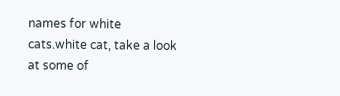names for white cats.white cat, take a look at some of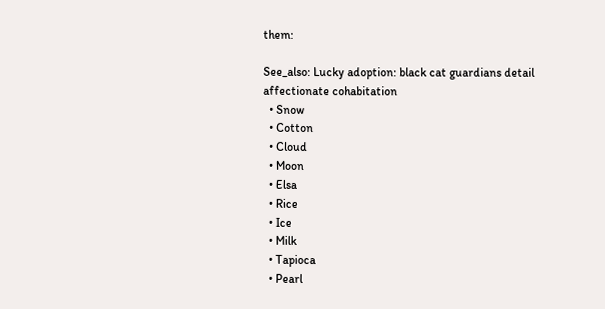them:

See_also: Lucky adoption: black cat guardians detail affectionate cohabitation
  • Snow
  • Cotton
  • Cloud
  • Moon
  • Elsa
  • Rice
  • Ice
  • Milk
  • Tapioca
  • Pearl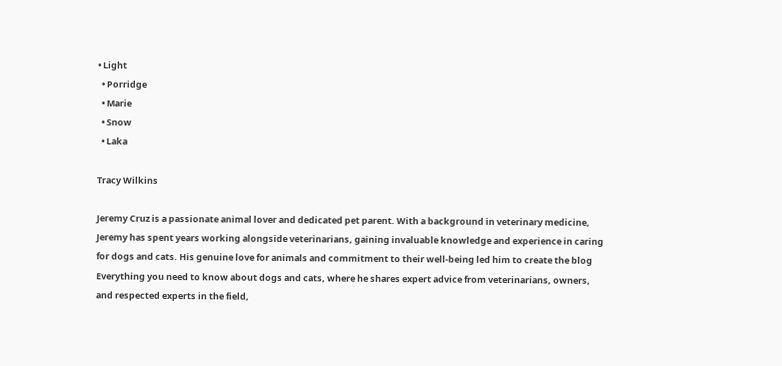• Light
  • Porridge
  • Marie
  • Snow
  • Laka

Tracy Wilkins

Jeremy Cruz is a passionate animal lover and dedicated pet parent. With a background in veterinary medicine, Jeremy has spent years working alongside veterinarians, gaining invaluable knowledge and experience in caring for dogs and cats. His genuine love for animals and commitment to their well-being led him to create the blog Everything you need to know about dogs and cats, where he shares expert advice from veterinarians, owners, and respected experts in the field,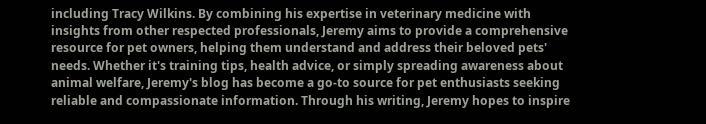including Tracy Wilkins. By combining his expertise in veterinary medicine with insights from other respected professionals, Jeremy aims to provide a comprehensive resource for pet owners, helping them understand and address their beloved pets' needs. Whether it's training tips, health advice, or simply spreading awareness about animal welfare, Jeremy's blog has become a go-to source for pet enthusiasts seeking reliable and compassionate information. Through his writing, Jeremy hopes to inspire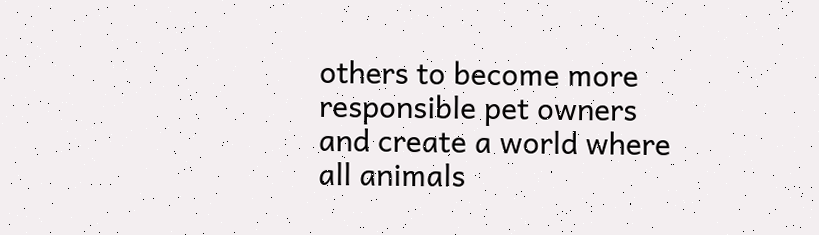others to become more responsible pet owners and create a world where all animals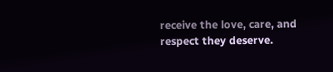receive the love, care, and respect they deserve.